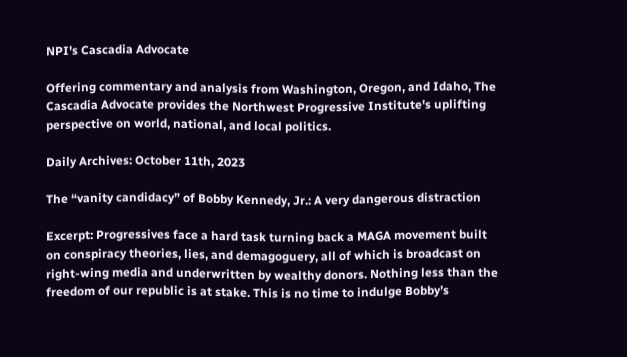NPI's Cascadia Advocate

Offering commentary and analysis from Washington, Oregon, and Idaho, The Cascadia Advocate provides the Northwest Progressive Institute's uplifting perspective on world, national, and local politics.

Daily Archives: October 11th, 2023

The “vanity candidacy” of Bobby Kennedy, Jr.: A very dangerous distraction

Excerpt: Progressives face a hard task turning back a MAGA movement built on conspiracy theories, lies, and demagoguery, all of which is broadcast on right-wing media and underwritten by wealthy donors. Nothing less than the freedom of our republic is at stake. This is no time to indulge Bobby’s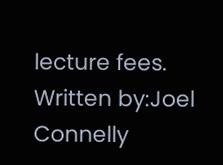lecture fees.
Written by:Joel Connelly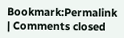Bookmark:Permalink | Comments closed